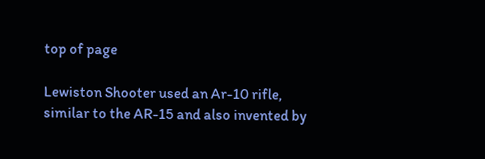top of page

Lewiston Shooter used an Ar-10 rifle, similar to the AR-15 and also invented by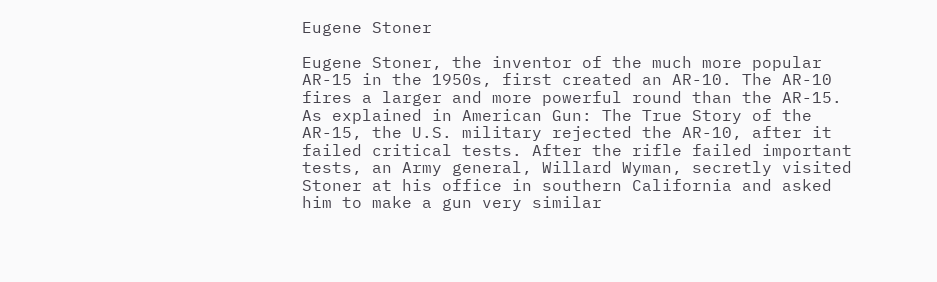Eugene Stoner

Eugene Stoner, the inventor of the much more popular AR-15 in the 1950s, first created an AR-10. The AR-10 fires a larger and more powerful round than the AR-15. As explained in American Gun: The True Story of the AR-15, the U.S. military rejected the AR-10, after it failed critical tests. After the rifle failed important tests, an Army general, Willard Wyman, secretly visited Stoner at his office in southern California and asked him to make a gun very similar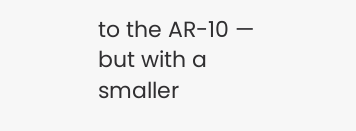to the AR-10 — but with a smaller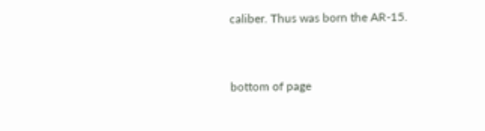caliber. Thus was born the AR-15.


bottom of page